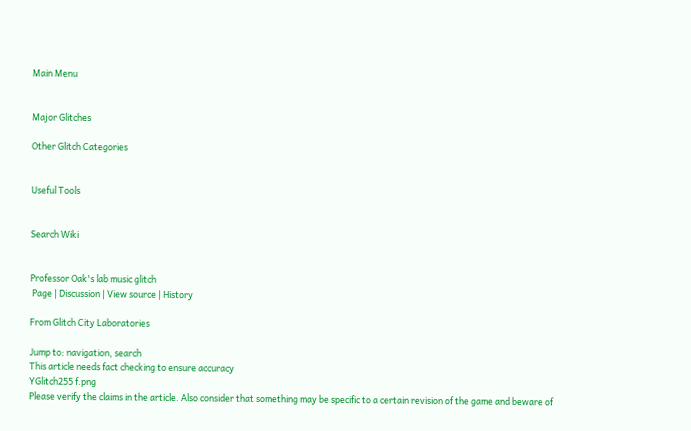Main Menu


Major Glitches

Other Glitch Categories


Useful Tools


Search Wiki


Professor Oak's lab music glitch
 Page | Discussion | View source | History

From Glitch City Laboratories

Jump to: navigation, search
This article needs fact checking to ensure accuracy
YGlitch255 f.png
Please verify the claims in the article. Also consider that something may be specific to a certain revision of the game and beware of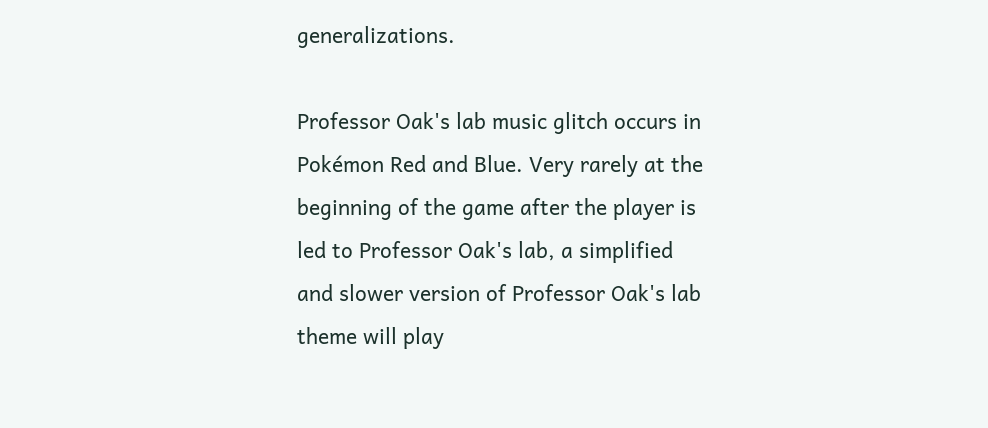generalizations.

Professor Oak's lab music glitch occurs in Pokémon Red and Blue. Very rarely at the beginning of the game after the player is led to Professor Oak's lab, a simplified and slower version of Professor Oak's lab theme will play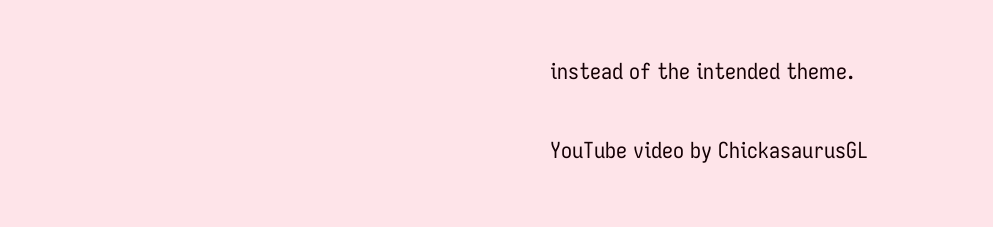instead of the intended theme.

YouTube video by ChickasaurusGL